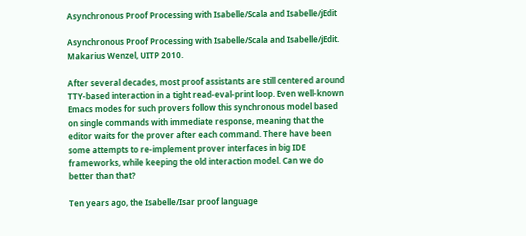Asynchronous Proof Processing with Isabelle/Scala and Isabelle/jEdit

Asynchronous Proof Processing with Isabelle/Scala and Isabelle/jEdit. Makarius Wenzel, UITP 2010.

After several decades, most proof assistants are still centered around TTY-based interaction in a tight read-eval-print loop. Even well-known Emacs modes for such provers follow this synchronous model based on single commands with immediate response, meaning that the editor waits for the prover after each command. There have been some attempts to re-implement prover interfaces in big IDE frameworks, while keeping the old interaction model. Can we do better than that?

Ten years ago, the Isabelle/Isar proof language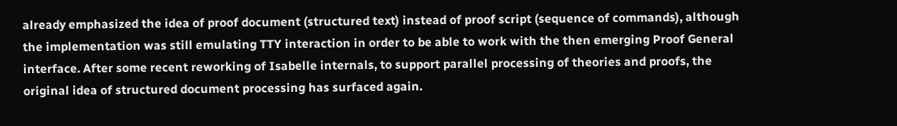already emphasized the idea of proof document (structured text) instead of proof script (sequence of commands), although the implementation was still emulating TTY interaction in order to be able to work with the then emerging Proof General interface. After some recent reworking of Isabelle internals, to support parallel processing of theories and proofs, the original idea of structured document processing has surfaced again.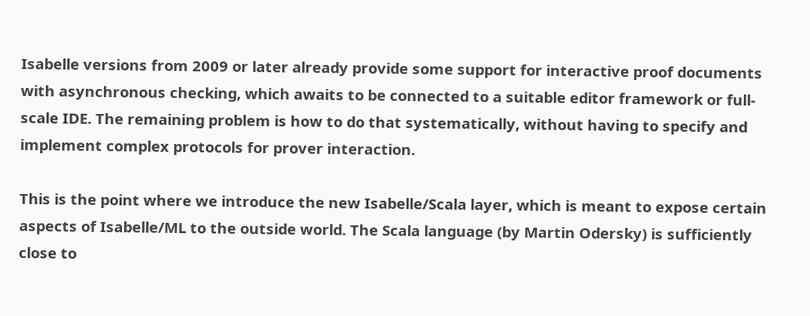Isabelle versions from 2009 or later already provide some support for interactive proof documents with asynchronous checking, which awaits to be connected to a suitable editor framework or full-scale IDE. The remaining problem is how to do that systematically, without having to specify and implement complex protocols for prover interaction.

This is the point where we introduce the new Isabelle/Scala layer, which is meant to expose certain aspects of Isabelle/ML to the outside world. The Scala language (by Martin Odersky) is sufficiently close to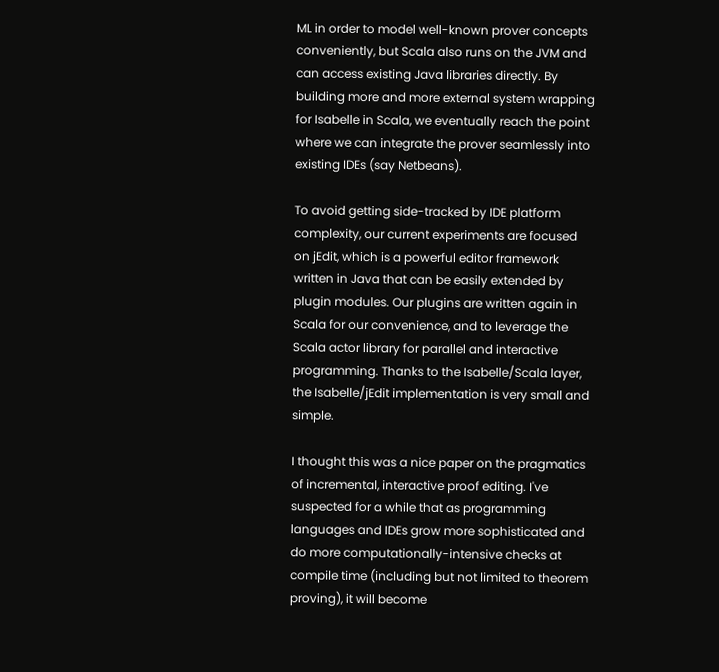ML in order to model well-known prover concepts conveniently, but Scala also runs on the JVM and can access existing Java libraries directly. By building more and more external system wrapping for Isabelle in Scala, we eventually reach the point where we can integrate the prover seamlessly into existing IDEs (say Netbeans).

To avoid getting side-tracked by IDE platform complexity, our current experiments are focused on jEdit, which is a powerful editor framework written in Java that can be easily extended by plugin modules. Our plugins are written again in Scala for our convenience, and to leverage the Scala actor library for parallel and interactive programming. Thanks to the Isabelle/Scala layer, the Isabelle/jEdit implementation is very small and simple.

I thought this was a nice paper on the pragmatics of incremental, interactive proof editing. I've suspected for a while that as programming languages and IDEs grow more sophisticated and do more computationally-intensive checks at compile time (including but not limited to theorem proving), it will become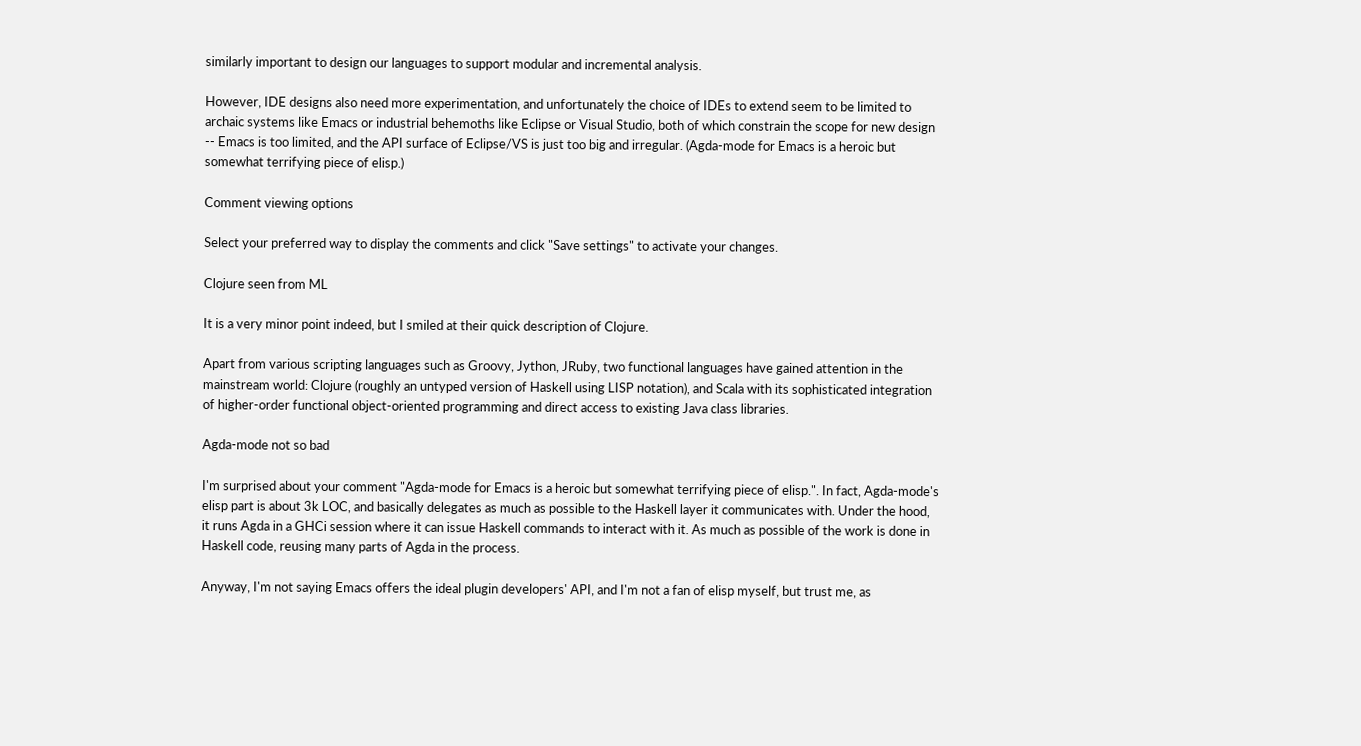similarly important to design our languages to support modular and incremental analysis.

However, IDE designs also need more experimentation, and unfortunately the choice of IDEs to extend seem to be limited to archaic systems like Emacs or industrial behemoths like Eclipse or Visual Studio, both of which constrain the scope for new design -- Emacs is too limited, and the API surface of Eclipse/VS is just too big and irregular. (Agda-mode for Emacs is a heroic but somewhat terrifying piece of elisp.)

Comment viewing options

Select your preferred way to display the comments and click "Save settings" to activate your changes.

Clojure seen from ML

It is a very minor point indeed, but I smiled at their quick description of Clojure.

Apart from various scripting languages such as Groovy, Jython, JRuby, two functional languages have gained attention in the mainstream world: Clojure (roughly an untyped version of Haskell using LISP notation), and Scala with its sophisticated integration of higher-order functional object-oriented programming and direct access to existing Java class libraries.

Agda-mode not so bad

I'm surprised about your comment "Agda-mode for Emacs is a heroic but somewhat terrifying piece of elisp.". In fact, Agda-mode's elisp part is about 3k LOC, and basically delegates as much as possible to the Haskell layer it communicates with. Under the hood, it runs Agda in a GHCi session where it can issue Haskell commands to interact with it. As much as possible of the work is done in Haskell code, reusing many parts of Agda in the process.

Anyway, I'm not saying Emacs offers the ideal plugin developers' API, and I'm not a fan of elisp myself, but trust me, as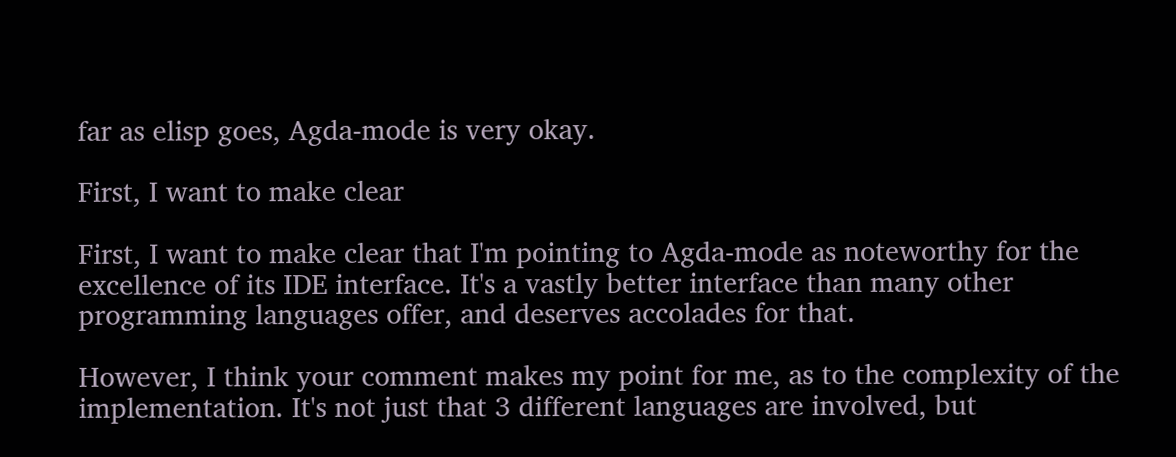far as elisp goes, Agda-mode is very okay.

First, I want to make clear

First, I want to make clear that I'm pointing to Agda-mode as noteworthy for the excellence of its IDE interface. It's a vastly better interface than many other programming languages offer, and deserves accolades for that.

However, I think your comment makes my point for me, as to the complexity of the implementation. It's not just that 3 different languages are involved, but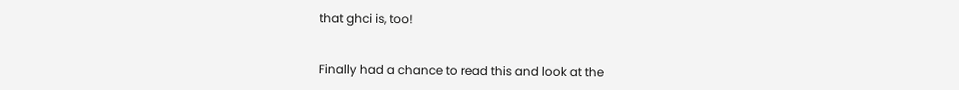that ghci is, too!


Finally had a chance to read this and look at the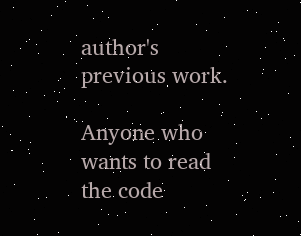author's previous work.

Anyone who wants to read the code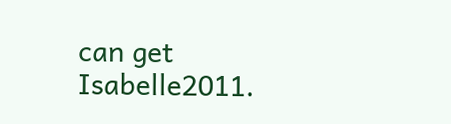can get Isabelle2011.